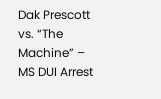Dak Prescott vs. “The Machine” – MS DUI Arrest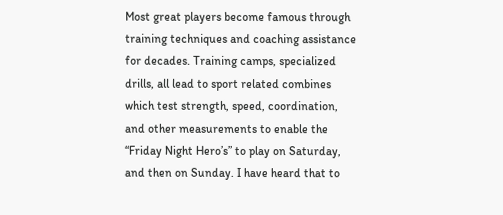Most great players become famous through training techniques and coaching assistance for decades. Training camps, specialized drills, all lead to sport related combines which test strength, speed, coordination, and other measurements to enable the “Friday Night Hero’s” to play on Saturday, and then on Sunday. I have heard that to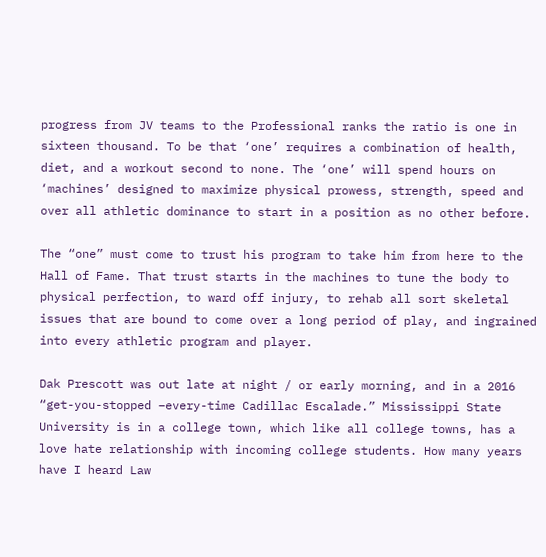progress from JV teams to the Professional ranks the ratio is one in sixteen thousand. To be that ‘one’ requires a combination of health, diet, and a workout second to none. The ‘one’ will spend hours on ‘machines’ designed to maximize physical prowess, strength, speed and over all athletic dominance to start in a position as no other before.

The “one” must come to trust his program to take him from here to the Hall of Fame. That trust starts in the machines to tune the body to physical perfection, to ward off injury, to rehab all sort skeletal issues that are bound to come over a long period of play, and ingrained into every athletic program and player.

Dak Prescott was out late at night / or early morning, and in a 2016 “get-you-stopped –every-time Cadillac Escalade.” Mississippi State University is in a college town, which like all college towns, has a love hate relationship with incoming college students. How many years have I heard Law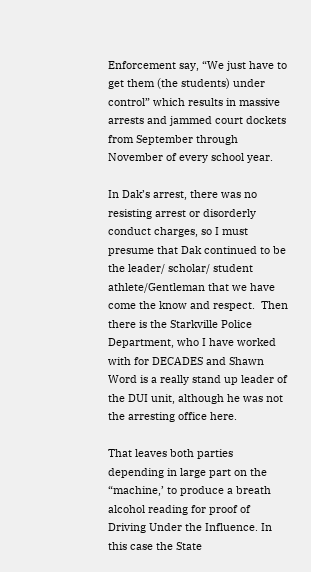Enforcement say, “We just have to get them (the students) under control” which results in massive arrests and jammed court dockets from September through November of every school year.

In Dak’s arrest, there was no resisting arrest or disorderly conduct charges, so I must presume that Dak continued to be the leader/ scholar/ student athlete/Gentleman that we have come the know and respect.  Then there is the Starkville Police Department, who I have worked with for DECADES and Shawn Word is a really stand up leader of the DUI unit, although he was not the arresting office here.

That leaves both parties depending in large part on the “machine,’ to produce a breath alcohol reading for proof of Driving Under the Influence. In this case the State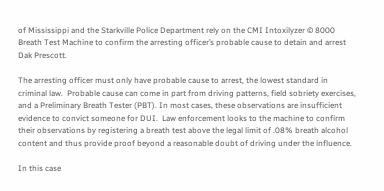of Mississippi and the Starkville Police Department rely on the CMI Intoxilyzer © 8000 Breath Test Machine to confirm the arresting officer’s probable cause to detain and arrest Dak Prescott.

The arresting officer must only have probable cause to arrest, the lowest standard in criminal law.  Probable cause can come in part from driving patterns, field sobriety exercises, and a Preliminary Breath Tester (PBT). In most cases, these observations are insufficient evidence to convict someone for DUI.  Law enforcement looks to the machine to confirm their observations by registering a breath test above the legal limit of .08% breath alcohol content and thus provide proof beyond a reasonable doubt of driving under the influence.

In this case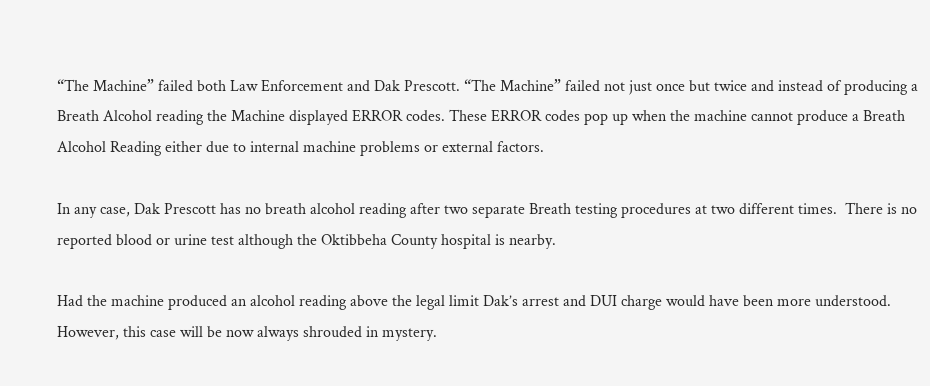“The Machine” failed both Law Enforcement and Dak Prescott. “The Machine” failed not just once but twice and instead of producing a Breath Alcohol reading the Machine displayed ERROR codes. These ERROR codes pop up when the machine cannot produce a Breath Alcohol Reading either due to internal machine problems or external factors.

In any case, Dak Prescott has no breath alcohol reading after two separate Breath testing procedures at two different times.  There is no reported blood or urine test although the Oktibbeha County hospital is nearby.

Had the machine produced an alcohol reading above the legal limit Dak’s arrest and DUI charge would have been more understood. However, this case will be now always shrouded in mystery.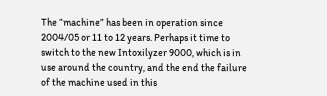The “machine” has been in operation since 2004/05 or 11 to 12 years. Perhaps it time to switch to the new Intoxilyzer 9000, which is in use around the country, and the end the failure of the machine used in this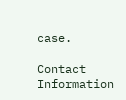case.

Contact Information